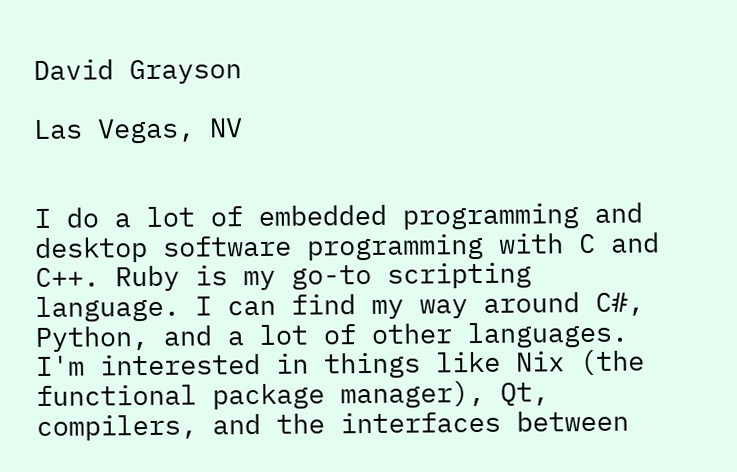David Grayson

Las Vegas, NV


I do a lot of embedded programming and desktop software programming with C and C++. Ruby is my go-to scripting language. I can find my way around C#, Python, and a lot of other languages. I'm interested in things like Nix (the functional package manager), Qt, compilers, and the interfaces between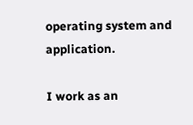operating system and application.

I work as an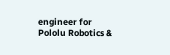engineer for Pololu Robotics &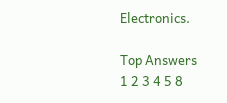Electronics.

Top Answers
1 2 3 4 5 8